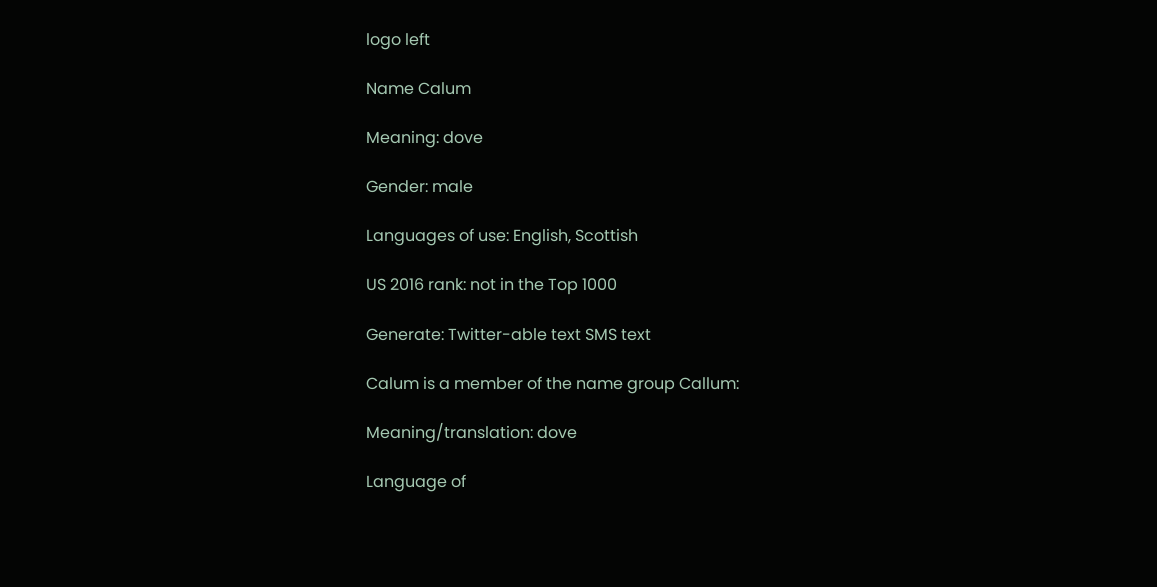logo left

Name Calum

Meaning: dove

Gender: male

Languages of use: English, Scottish

US 2016 rank: not in the Top 1000

Generate: Twitter-able text SMS text

Calum is a member of the name group Callum:

Meaning/translation: dove

Language of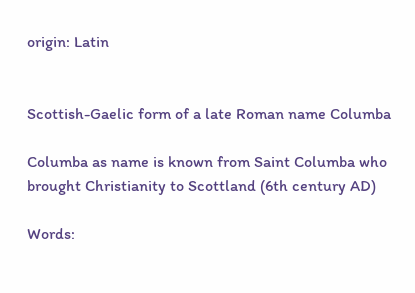origin: Latin


Scottish-Gaelic form of a late Roman name Columba

Columba as name is known from Saint Columba who brought Christianity to Scottland (6th century AD)

Words: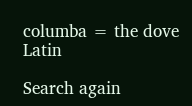columba = the dove  Latin

Search again